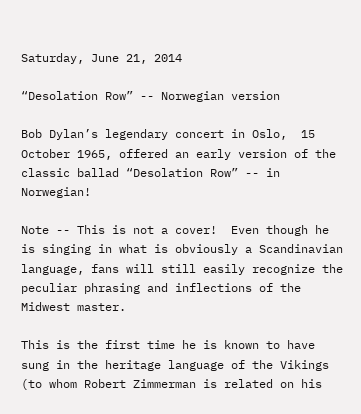Saturday, June 21, 2014

“Desolation Row” -- Norwegian version

Bob Dylan’s legendary concert in Oslo,  15 October 1965, offered an early version of the classic ballad “Desolation Row” -- in Norwegian!

Note -- This is not a cover!  Even though he is singing in what is obviously a Scandinavian language, fans will still easily recognize the peculiar phrasing and inflections of the Midwest master.

This is the first time he is known to have sung in the heritage language of the Vikings (to whom Robert Zimmerman is related on his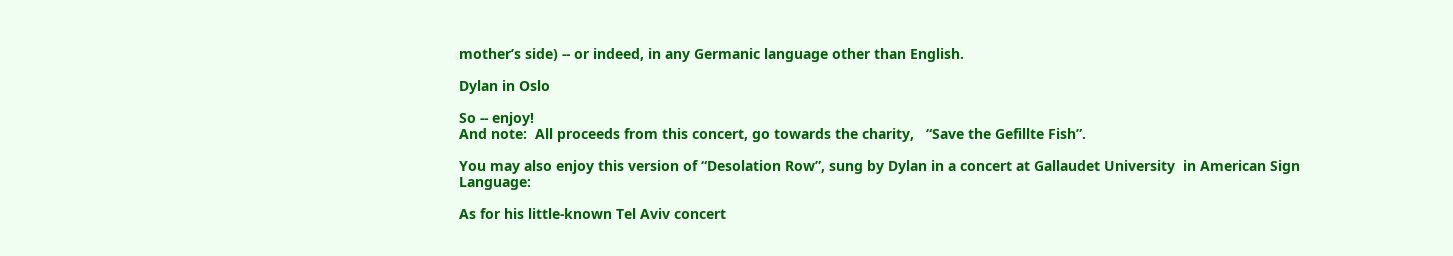mother’s side) -- or indeed, in any Germanic language other than English.

Dylan in Oslo

So -- enjoy!
And note:  All proceeds from this concert, go towards the charity,   “Save the Gefillte Fish”.

You may also enjoy this version of “Desolation Row”, sung by Dylan in a concert at Gallaudet University  in American Sign Language:

As for his little-known Tel Aviv concert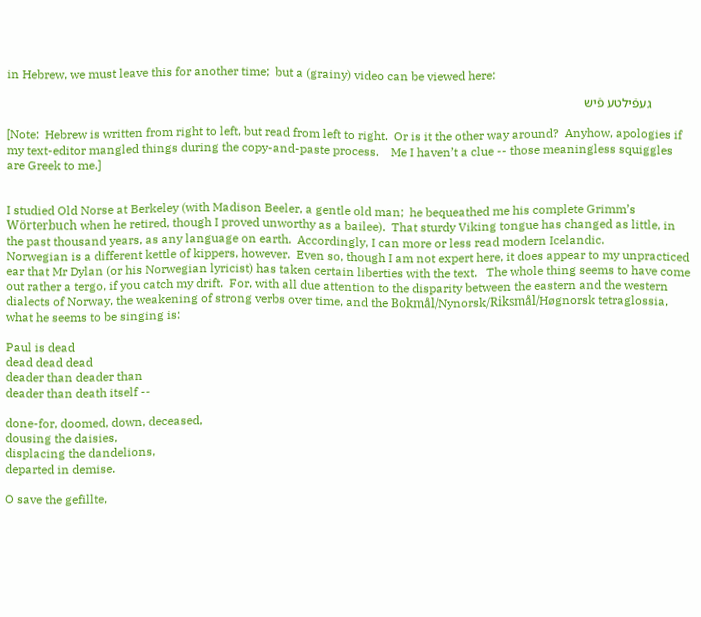in Hebrew, we must leave this for another time;  but a (grainy) video can be viewed here:

            געפֿילטע פֿיש

[Note:  Hebrew is written from right to left, but read from left to right.  Or is it the other way around?  Anyhow, apologies if my text-editor mangled things during the copy-and-paste process.    Me I haven’t a clue -- those meaningless squiggles are Greek to me.]


I studied Old Norse at Berkeley (with Madison Beeler, a gentle old man;  he bequeathed me his complete Grimm’s Wörterbuch when he retired, though I proved unworthy as a bailee).  That sturdy Viking tongue has changed as little, in the past thousand years, as any language on earth.  Accordingly, I can more or less read modern Icelandic.
Norwegian is a different kettle of kippers, however.  Even so, though I am not expert here, it does appear to my unpracticed ear that Mr Dylan (or his Norwegian lyricist) has taken certain liberties with the text.   The whole thing seems to have come out rather a tergo, if you catch my drift.  For, with all due attention to the disparity between the eastern and the western dialects of Norway, the weakening of strong verbs over time, and the Bokmål/Nynorsk/Riksmål/Høgnorsk tetraglossia, what he seems to be singing is:

Paul is dead
dead dead dead
deader than deader than
deader than death itself --

done-for, doomed, down, deceased,
dousing the daisies,
displacing the dandelions,
departed in demise.

O save the gefillte,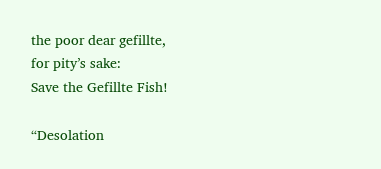the poor dear gefillte,
for pity’s sake:
Save the Gefillte Fish!

“Desolation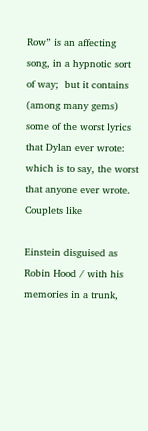Row” is an affecting song, in a hypnotic sort of way;  but it contains (among many gems) some of the worst lyrics that Dylan ever wrote:  which is to say, the worst that anyone ever wrote.   Couplets like

Einstein disguised as Robin Hood / with his memories in a trunk,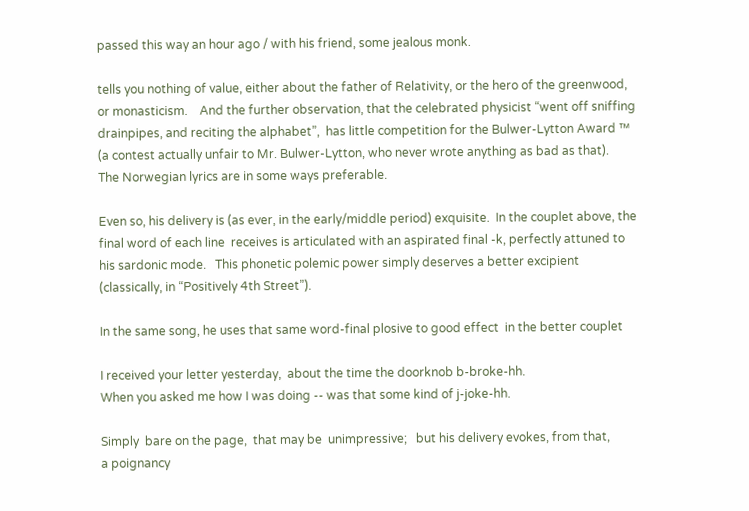passed this way an hour ago / with his friend, some jealous monk.

tells you nothing of value, either about the father of Relativity, or the hero of the greenwood, or monasticism.    And the further observation, that the celebrated physicist “went off sniffing drainpipes, and reciting the alphabet”,  has little competition for the Bulwer-Lytton Award ™  (a contest actually unfair to Mr. Bulwer-Lytton, who never wrote anything as bad as that).
The Norwegian lyrics are in some ways preferable.

Even so, his delivery is (as ever, in the early/middle period) exquisite.  In the couplet above, the final word of each line  receives is articulated with an aspirated final -k, perfectly attuned to his sardonic mode.   This phonetic polemic power simply deserves a better excipient (classically, in “Positively 4th Street”).

In the same song, he uses that same word-final plosive to good effect  in the better couplet

I received your letter yesterday,  about the time the doorknob b-broke-hh.
When you asked me how I was doing -- was that some kind of j-joke-hh.

Simply  bare on the page,  that may be  unimpressive;   but his delivery evokes, from that,
a poignancy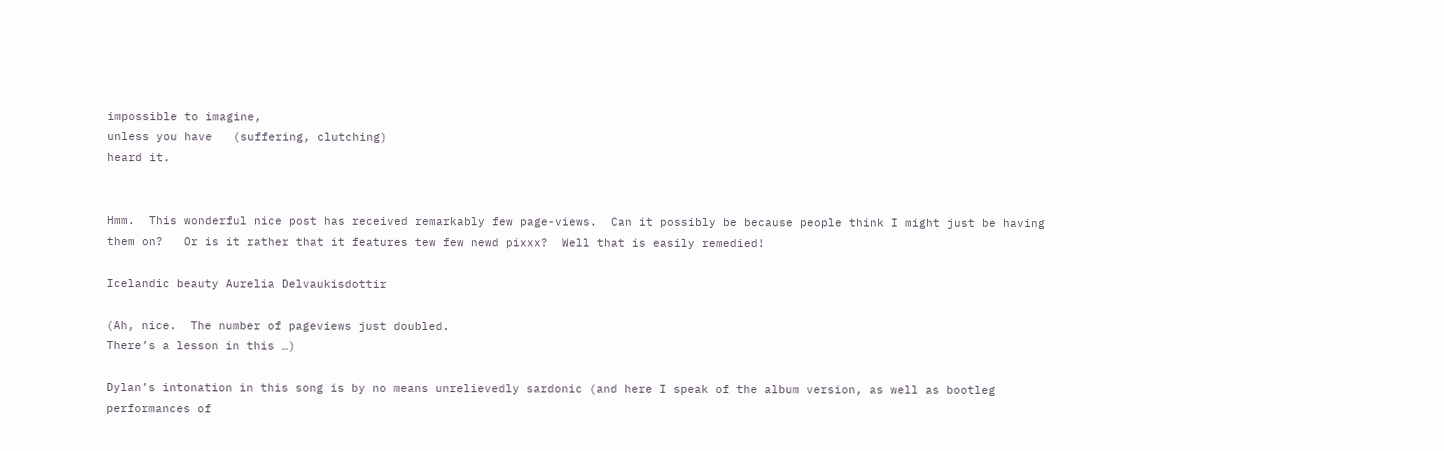impossible to imagine,
unless you have   (suffering, clutching)
heard it.


Hmm.  This wonderful nice post has received remarkably few page-views.  Can it possibly be because people think I might just be having them on?   Or is it rather that it features tew few newd pixxx?  Well that is easily remedied!

Icelandic beauty Aurelia Delvaukisdottir

(Ah, nice.  The number of pageviews just doubled.
There’s a lesson in this …)

Dylan’s intonation in this song is by no means unrelievedly sardonic (and here I speak of the album version, as well as bootleg performances of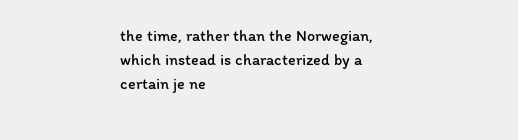the time, rather than the Norwegian, which instead is characterized by a certain je ne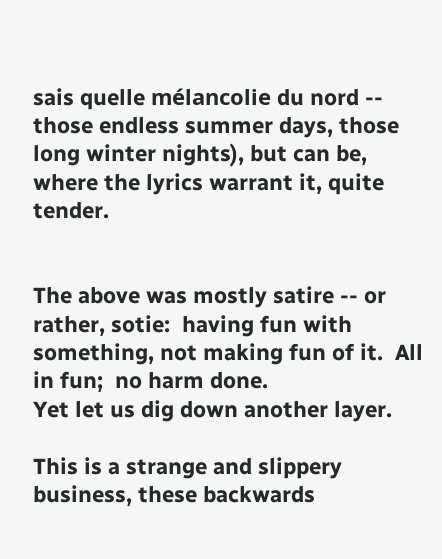sais quelle mélancolie du nord -- those endless summer days, those long winter nights), but can be, where the lyrics warrant it, quite tender.


The above was mostly satire -- or rather, sotie:  having fun with something, not making fun of it.  All in fun;  no harm done.
Yet let us dig down another layer.

This is a strange and slippery business, these backwards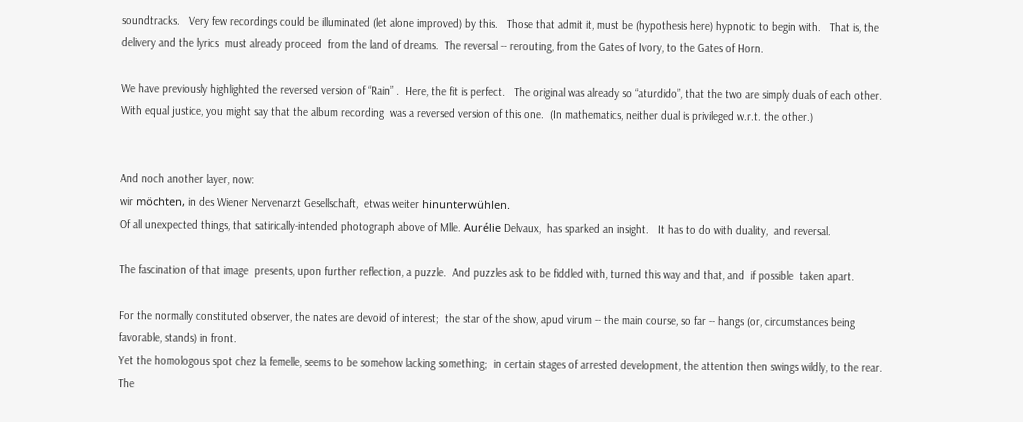soundtracks.   Very few recordings could be illuminated (let alone improved) by this.   Those that admit it, must be (hypothesis here) hypnotic to begin with.   That is, the delivery and the lyrics  must already proceed  from the land of dreams.  The reversal -- rerouting, from the Gates of Ivory, to the Gates of Horn.

We have previously highlighted the reversed version of “Rain” .  Here, the fit is perfect.   The original was already so “aturdido”, that the two are simply duals of each other.  With equal justice, you might say that the album recording  was a reversed version of this one.  (In mathematics, neither dual is privileged w.r.t. the other.)


And noch another layer, now:
wir möchten, in des Wiener Nervenarzt Gesellschaft,  etwas weiter hinunterwühlen.
Of all unexpected things, that satirically-intended photograph above of Mlle. Aurélie Delvaux,  has sparked an insight.   It has to do with duality,  and reversal.

The fascination of that image  presents, upon further reflection, a puzzle.  And puzzles ask to be fiddled with, turned this way and that, and  if possible  taken apart.

For the normally constituted observer, the nates are devoid of interest;  the star of the show, apud virum -- the main course, so far -- hangs (or, circumstances being favorable, stands) in front.
Yet the homologous spot chez la femelle, seems to be somehow lacking something;  in certain stages of arrested development, the attention then swings wildly, to the rear.  The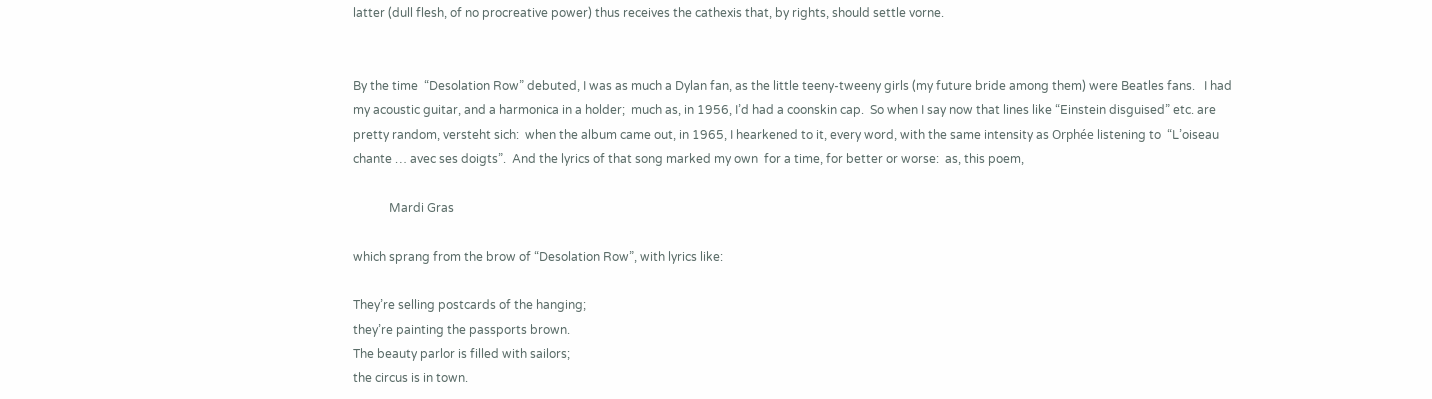latter (dull flesh, of no procreative power) thus receives the cathexis that, by rights, should settle vorne.


By the time  “Desolation Row” debuted, I was as much a Dylan fan, as the little teeny-tweeny girls (my future bride among them) were Beatles fans.   I had my acoustic guitar, and a harmonica in a holder;  much as, in 1956, I’d had a coonskin cap.  So when I say now that lines like “Einstein disguised” etc. are pretty random, versteht sich:  when the album came out, in 1965, I hearkened to it, every word, with the same intensity as Orphée listening to  “L’oiseau chante … avec ses doigts”.  And the lyrics of that song marked my own  for a time, for better or worse:  as, this poem,

            Mardi Gras

which sprang from the brow of “Desolation Row”, with lyrics like:

They’re selling postcards of the hanging;
they’re painting the passports brown.
The beauty parlor is filled with sailors;
the circus is in town.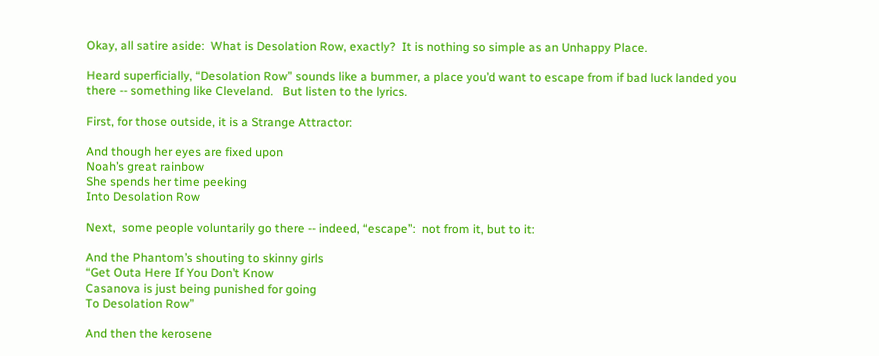Okay, all satire aside:  What is Desolation Row, exactly?  It is nothing so simple as an Unhappy Place.

Heard superficially, “Desolation Row” sounds like a bummer, a place you’d want to escape from if bad luck landed you there -- something like Cleveland.   But listen to the lyrics.

First, for those outside, it is a Strange Attractor:

And though her eyes are fixed upon
Noah’s great rainbow
She spends her time peeking
Into Desolation Row

Next,  some people voluntarily go there -- indeed, “escape”:  not from it, but to it:

And the Phantom’s shouting to skinny girls
“Get Outa Here If You Don’t Know
Casanova is just being punished for going
To Desolation Row”

And then the kerosene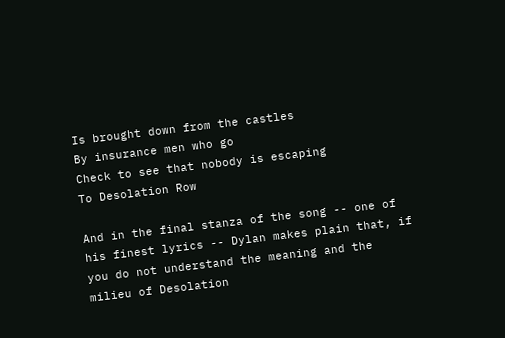Is brought down from the castles
By insurance men who go
Check to see that nobody is escaping
To Desolation Row

And in the final stanza of the song -- one of his finest lyrics -- Dylan makes plain that, if you do not understand the meaning and the milieu of Desolation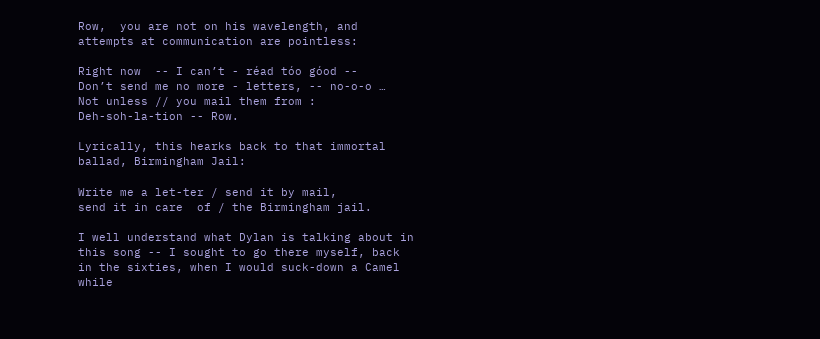Row,  you are not on his wavelength, and attempts at communication are pointless:

Right now  -- I can’t - réad tóo góod --
Don’t send me no more - letters, -- no-o-o …
Not unless // you mail them from :
Deh-soh-la-tion -- Row.

Lyrically, this hearks back to that immortal ballad, Birmingham Jail:

Write me a let-ter / send it by mail,
send it in care  of / the Birmingham jail.

I well understand what Dylan is talking about in this song -- I sought to go there myself, back in the sixties, when I would suck-down a Camel while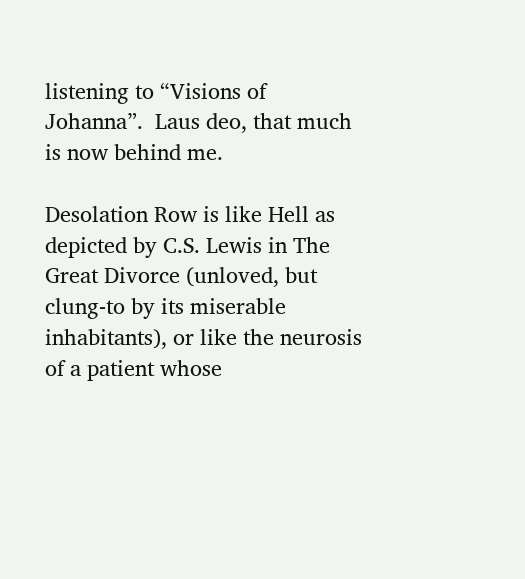listening to “Visions of Johanna”.  Laus deo, that much is now behind me.

Desolation Row is like Hell as depicted by C.S. Lewis in The Great Divorce (unloved, but clung-to by its miserable inhabitants), or like the neurosis of a patient whose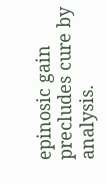epinosic gain precludes cure by analysis.